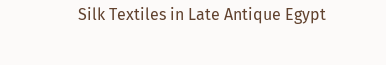Silk Textiles in Late Antique Egypt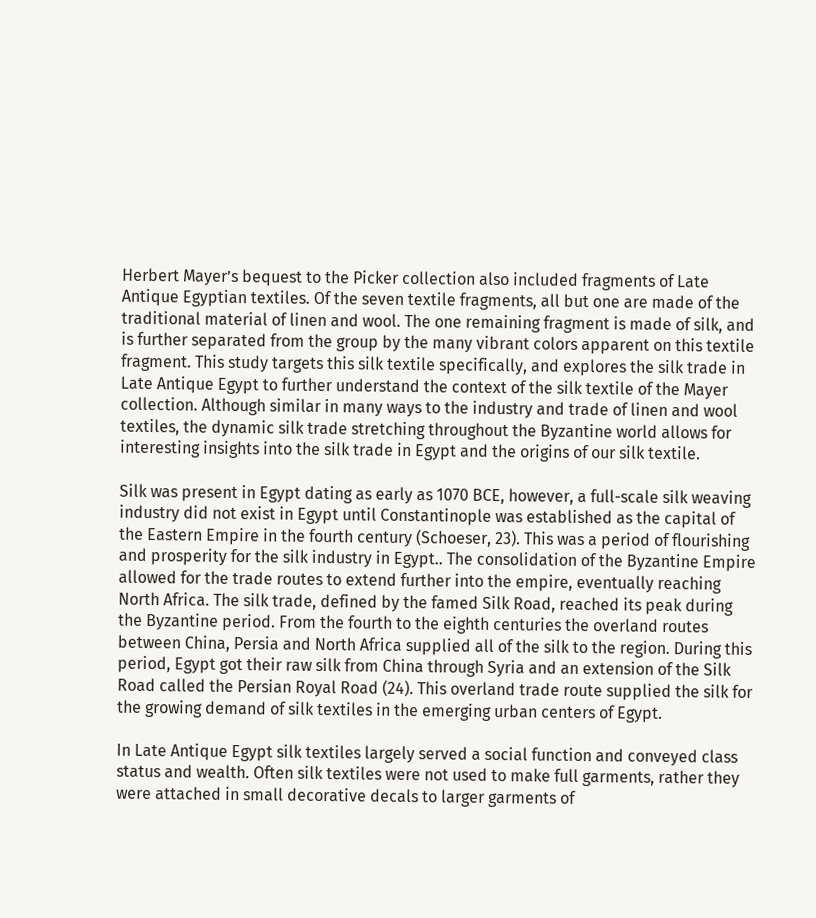Herbert Mayer’s bequest to the Picker collection also included fragments of Late Antique Egyptian textiles. Of the seven textile fragments, all but one are made of the traditional material of linen and wool. The one remaining fragment is made of silk, and is further separated from the group by the many vibrant colors apparent on this textile fragment. This study targets this silk textile specifically, and explores the silk trade in Late Antique Egypt to further understand the context of the silk textile of the Mayer collection. Although similar in many ways to the industry and trade of linen and wool textiles, the dynamic silk trade stretching throughout the Byzantine world allows for interesting insights into the silk trade in Egypt and the origins of our silk textile.

Silk was present in Egypt dating as early as 1070 BCE, however, a full-scale silk weaving industry did not exist in Egypt until Constantinople was established as the capital of the Eastern Empire in the fourth century (Schoeser, 23). This was a period of flourishing and prosperity for the silk industry in Egypt.. The consolidation of the Byzantine Empire allowed for the trade routes to extend further into the empire, eventually reaching North Africa. The silk trade, defined by the famed Silk Road, reached its peak during the Byzantine period. From the fourth to the eighth centuries the overland routes between China, Persia and North Africa supplied all of the silk to the region. During this period, Egypt got their raw silk from China through Syria and an extension of the Silk Road called the Persian Royal Road (24). This overland trade route supplied the silk for the growing demand of silk textiles in the emerging urban centers of Egypt.

In Late Antique Egypt silk textiles largely served a social function and conveyed class status and wealth. Often silk textiles were not used to make full garments, rather they were attached in small decorative decals to larger garments of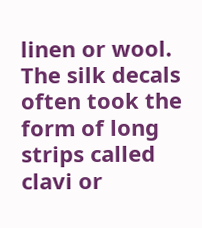linen or wool. The silk decals often took the form of long strips called clavi or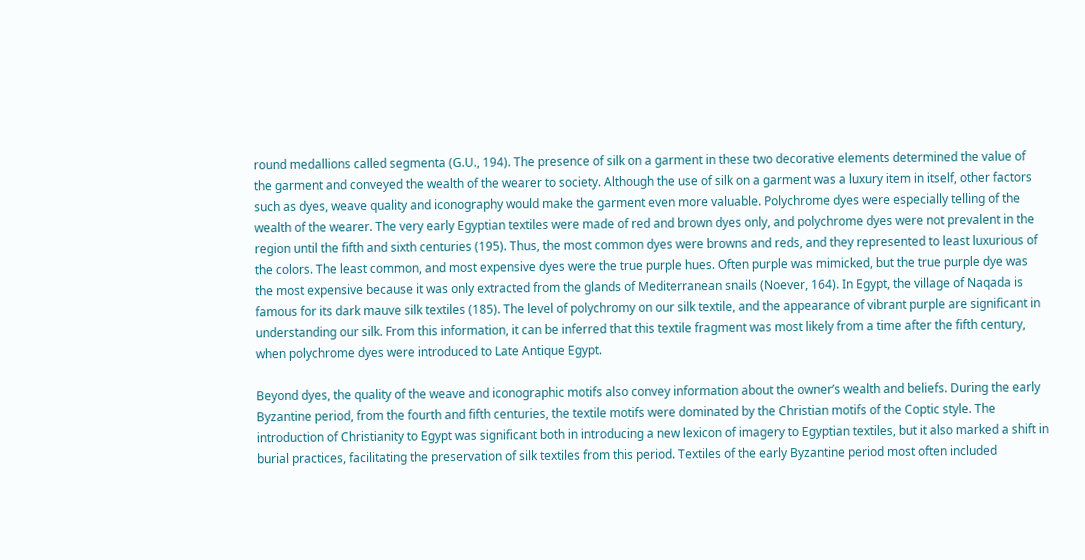round medallions called segmenta (G.U., 194). The presence of silk on a garment in these two decorative elements determined the value of the garment and conveyed the wealth of the wearer to society. Although the use of silk on a garment was a luxury item in itself, other factors such as dyes, weave quality and iconography would make the garment even more valuable. Polychrome dyes were especially telling of the wealth of the wearer. The very early Egyptian textiles were made of red and brown dyes only, and polychrome dyes were not prevalent in the region until the fifth and sixth centuries (195). Thus, the most common dyes were browns and reds, and they represented to least luxurious of the colors. The least common, and most expensive dyes were the true purple hues. Often purple was mimicked, but the true purple dye was the most expensive because it was only extracted from the glands of Mediterranean snails (Noever, 164). In Egypt, the village of Naqada is famous for its dark mauve silk textiles (185). The level of polychromy on our silk textile, and the appearance of vibrant purple are significant in understanding our silk. From this information, it can be inferred that this textile fragment was most likely from a time after the fifth century, when polychrome dyes were introduced to Late Antique Egypt.

Beyond dyes, the quality of the weave and iconographic motifs also convey information about the owner’s wealth and beliefs. During the early Byzantine period, from the fourth and fifth centuries, the textile motifs were dominated by the Christian motifs of the Coptic style. The introduction of Christianity to Egypt was significant both in introducing a new lexicon of imagery to Egyptian textiles, but it also marked a shift in burial practices, facilitating the preservation of silk textiles from this period. Textiles of the early Byzantine period most often included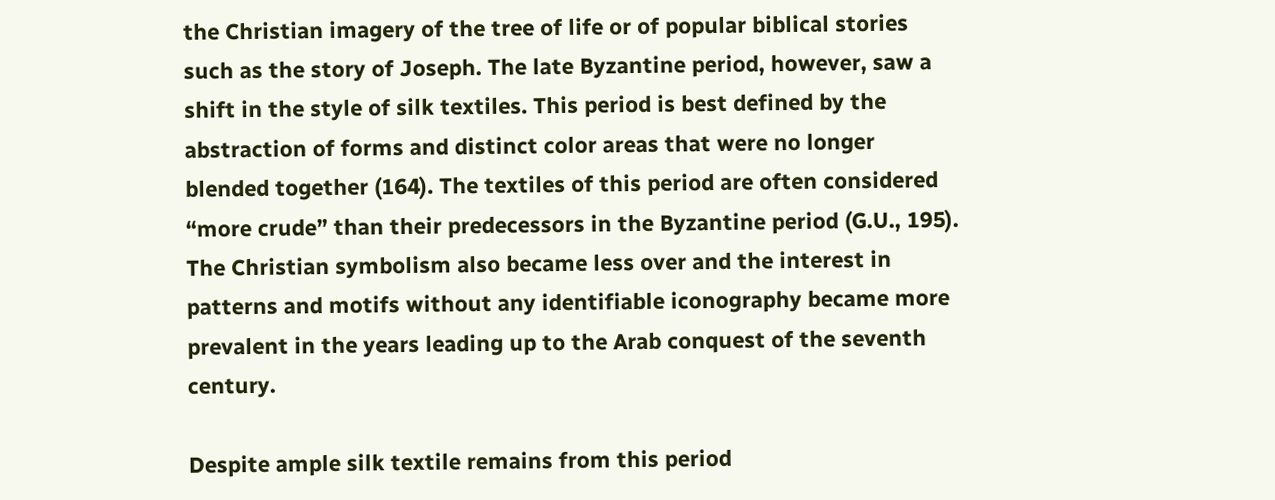the Christian imagery of the tree of life or of popular biblical stories such as the story of Joseph. The late Byzantine period, however, saw a shift in the style of silk textiles. This period is best defined by the abstraction of forms and distinct color areas that were no longer blended together (164). The textiles of this period are often considered “more crude” than their predecessors in the Byzantine period (G.U., 195). The Christian symbolism also became less over and the interest in patterns and motifs without any identifiable iconography became more prevalent in the years leading up to the Arab conquest of the seventh century.

Despite ample silk textile remains from this period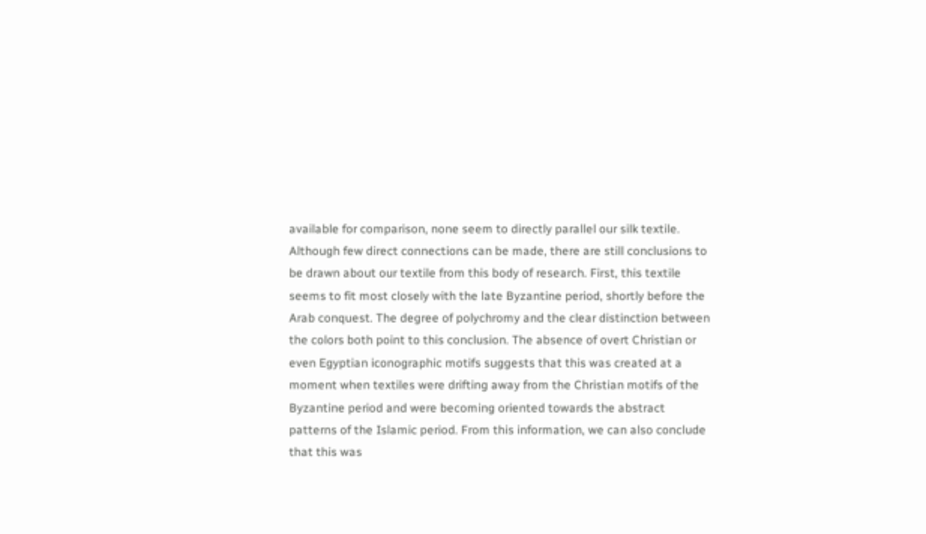available for comparison, none seem to directly parallel our silk textile. Although few direct connections can be made, there are still conclusions to be drawn about our textile from this body of research. First, this textile seems to fit most closely with the late Byzantine period, shortly before the Arab conquest. The degree of polychromy and the clear distinction between the colors both point to this conclusion. The absence of overt Christian or even Egyptian iconographic motifs suggests that this was created at a moment when textiles were drifting away from the Christian motifs of the Byzantine period and were becoming oriented towards the abstract patterns of the Islamic period. From this information, we can also conclude that this was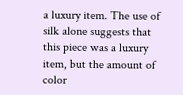a luxury item. The use of silk alone suggests that this piece was a luxury item, but the amount of color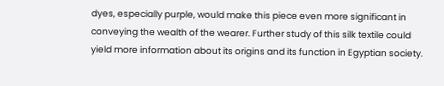dyes, especially purple, would make this piece even more significant in conveying the wealth of the wearer. Further study of this silk textile could yield more information about its origins and its function in Egyptian society.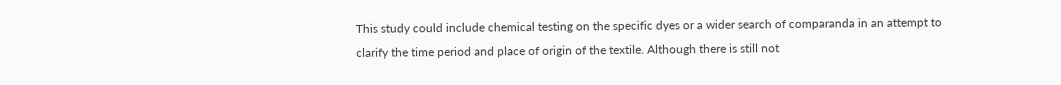This study could include chemical testing on the specific dyes or a wider search of comparanda in an attempt to clarify the time period and place of origin of the textile. Although there is still not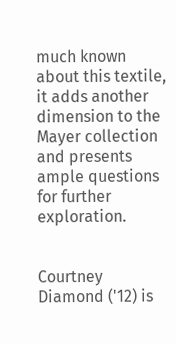much known about this textile, it adds another dimension to the Mayer collection and presents ample questions for further exploration.


Courtney Diamond ('12) is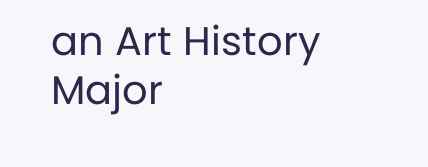an Art History Major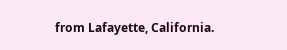from Lafayette, California.